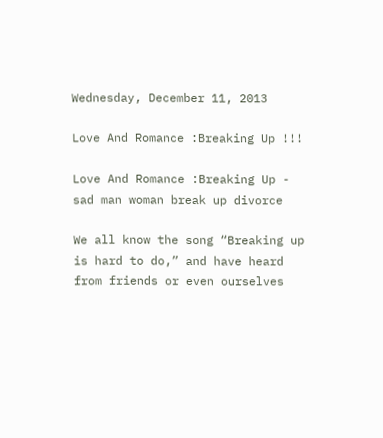Wednesday, December 11, 2013

Love And Romance :Breaking Up !!!

Love And Romance :Breaking Up - sad man woman break up divorce

We all know the song “Breaking up is hard to do,” and have heard from friends or even ourselves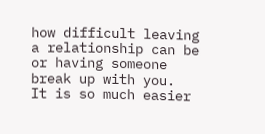how difficult leaving a relationship can be or having someone break up with you.  It is so much easier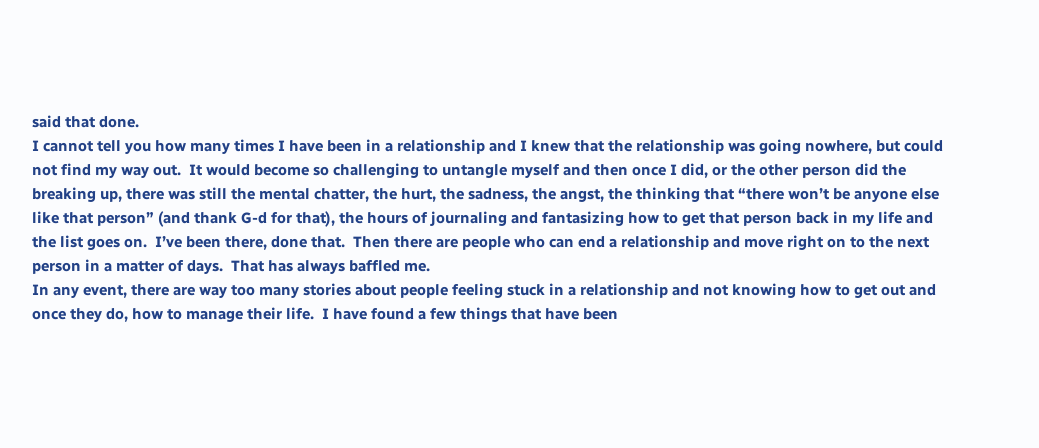said that done.
I cannot tell you how many times I have been in a relationship and I knew that the relationship was going nowhere, but could not find my way out.  It would become so challenging to untangle myself and then once I did, or the other person did the breaking up, there was still the mental chatter, the hurt, the sadness, the angst, the thinking that “there won’t be anyone else like that person” (and thank G-d for that), the hours of journaling and fantasizing how to get that person back in my life and the list goes on.  I’ve been there, done that.  Then there are people who can end a relationship and move right on to the next person in a matter of days.  That has always baffled me.
In any event, there are way too many stories about people feeling stuck in a relationship and not knowing how to get out and once they do, how to manage their life.  I have found a few things that have been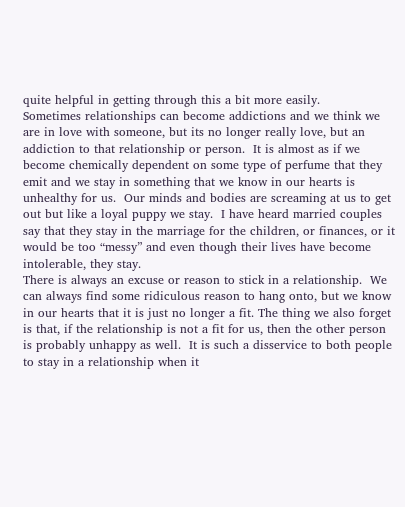quite helpful in getting through this a bit more easily.
Sometimes relationships can become addictions and we think we are in love with someone, but its no longer really love, but an addiction to that relationship or person.  It is almost as if we become chemically dependent on some type of perfume that they emit and we stay in something that we know in our hearts is unhealthy for us.  Our minds and bodies are screaming at us to get out but like a loyal puppy we stay.  I have heard married couples say that they stay in the marriage for the children, or finances, or it would be too “messy” and even though their lives have become intolerable, they stay.
There is always an excuse or reason to stick in a relationship.  We can always find some ridiculous reason to hang onto, but we know in our hearts that it is just no longer a fit. The thing we also forget is that, if the relationship is not a fit for us, then the other person is probably unhappy as well.  It is such a disservice to both people to stay in a relationship when it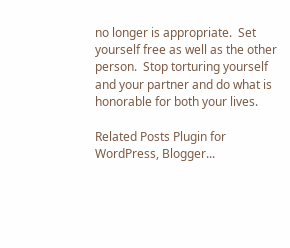no longer is appropriate.  Set yourself free as well as the other person.  Stop torturing yourself and your partner and do what is honorable for both your lives.

Related Posts Plugin for WordPress, Blogger...